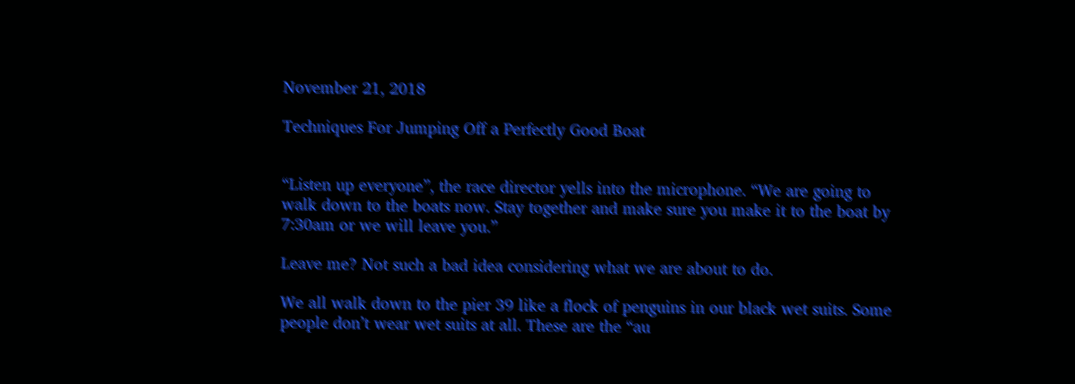November 21, 2018

Techniques For Jumping Off a Perfectly Good Boat


“Listen up everyone”, the race director yells into the microphone. “We are going to walk down to the boats now. Stay together and make sure you make it to the boat by 7:30am or we will leave you.”

Leave me? Not such a bad idea considering what we are about to do.

We all walk down to the pier 39 like a flock of penguins in our black wet suits. Some people don’t wear wet suits at all. These are the “au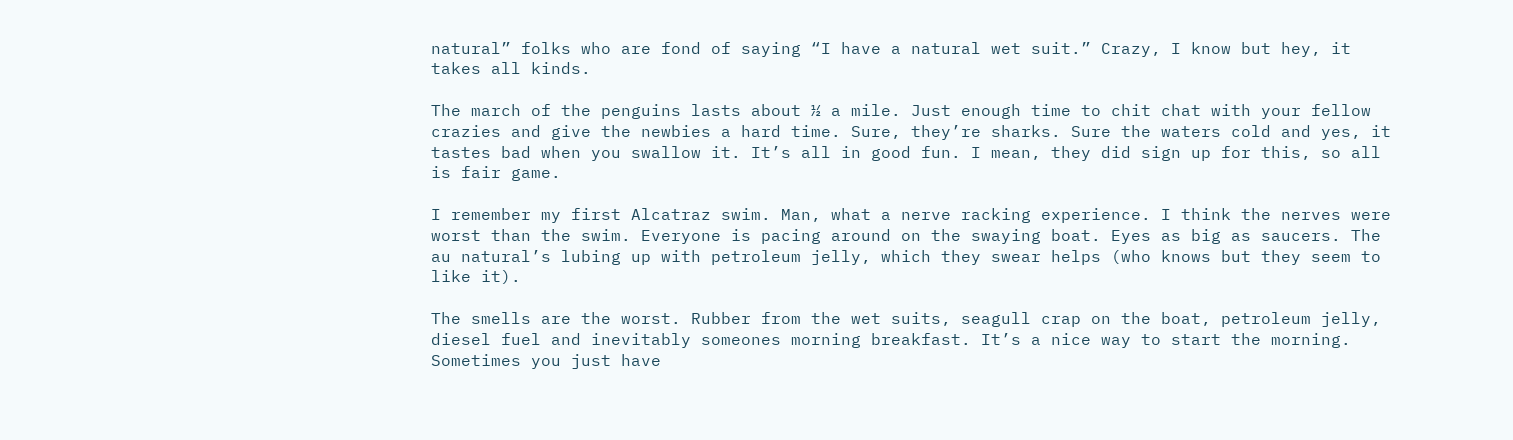natural” folks who are fond of saying “I have a natural wet suit.” Crazy, I know but hey, it takes all kinds.

The march of the penguins lasts about ½ a mile. Just enough time to chit chat with your fellow crazies and give the newbies a hard time. Sure, they’re sharks. Sure the waters cold and yes, it tastes bad when you swallow it. It’s all in good fun. I mean, they did sign up for this, so all is fair game.

I remember my first Alcatraz swim. Man, what a nerve racking experience. I think the nerves were worst than the swim. Everyone is pacing around on the swaying boat. Eyes as big as saucers. The au natural’s lubing up with petroleum jelly, which they swear helps (who knows but they seem to like it).

The smells are the worst. Rubber from the wet suits, seagull crap on the boat, petroleum jelly, diesel fuel and inevitably someones morning breakfast. It’s a nice way to start the morning. Sometimes you just have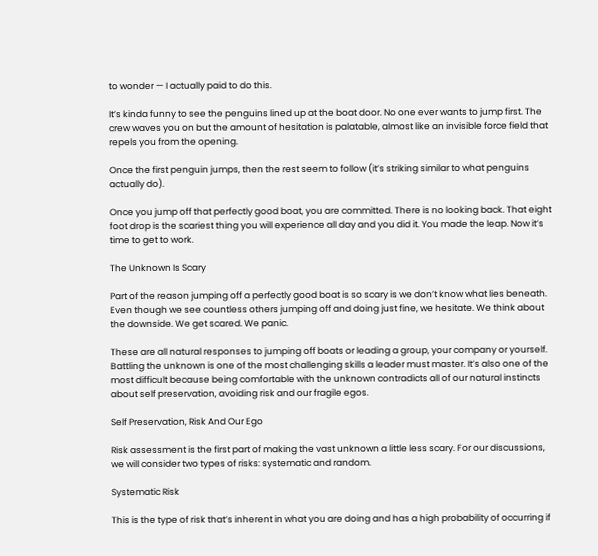to wonder — I actually paid to do this.

It’s kinda funny to see the penguins lined up at the boat door. No one ever wants to jump first. The crew waves you on but the amount of hesitation is palatable, almost like an invisible force field that repels you from the opening.

Once the first penguin jumps, then the rest seem to follow (it’s striking similar to what penguins actually do).

Once you jump off that perfectly good boat, you are committed. There is no looking back. That eight foot drop is the scariest thing you will experience all day and you did it. You made the leap. Now it’s time to get to work.

The Unknown Is Scary

Part of the reason jumping off a perfectly good boat is so scary is we don’t know what lies beneath. Even though we see countless others jumping off and doing just fine, we hesitate. We think about the downside. We get scared. We panic.

These are all natural responses to jumping off boats or leading a group, your company or yourself. Battling the unknown is one of the most challenging skills a leader must master. It’s also one of the most difficult because being comfortable with the unknown contradicts all of our natural instincts about self preservation, avoiding risk and our fragile egos.

Self Preservation, Risk And Our Ego

Risk assessment is the first part of making the vast unknown a little less scary. For our discussions, we will consider two types of risks: systematic and random.

Systematic Risk

This is the type of risk that’s inherent in what you are doing and has a high probability of occurring if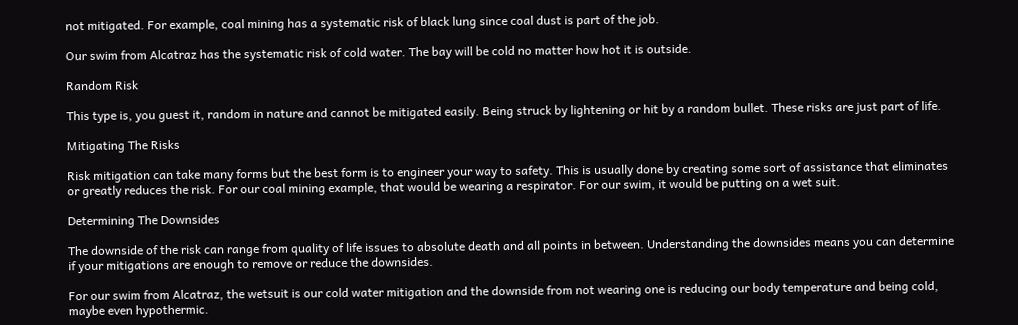not mitigated. For example, coal mining has a systematic risk of black lung since coal dust is part of the job.

Our swim from Alcatraz has the systematic risk of cold water. The bay will be cold no matter how hot it is outside.

Random Risk

This type is, you guest it, random in nature and cannot be mitigated easily. Being struck by lightening or hit by a random bullet. These risks are just part of life.

Mitigating The Risks

Risk mitigation can take many forms but the best form is to engineer your way to safety. This is usually done by creating some sort of assistance that eliminates or greatly reduces the risk. For our coal mining example, that would be wearing a respirator. For our swim, it would be putting on a wet suit.

Determining The Downsides

The downside of the risk can range from quality of life issues to absolute death and all points in between. Understanding the downsides means you can determine if your mitigations are enough to remove or reduce the downsides.

For our swim from Alcatraz, the wetsuit is our cold water mitigation and the downside from not wearing one is reducing our body temperature and being cold, maybe even hypothermic.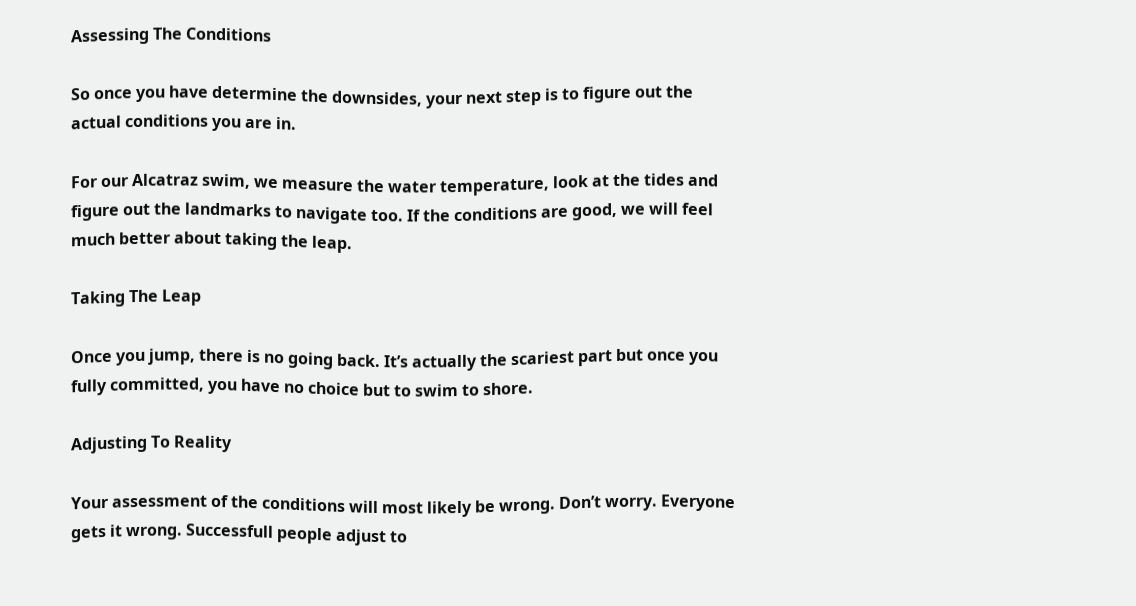Assessing The Conditions

So once you have determine the downsides, your next step is to figure out the actual conditions you are in.

For our Alcatraz swim, we measure the water temperature, look at the tides and figure out the landmarks to navigate too. If the conditions are good, we will feel much better about taking the leap.

Taking The Leap

Once you jump, there is no going back. It’s actually the scariest part but once you fully committed, you have no choice but to swim to shore.

Adjusting To Reality

Your assessment of the conditions will most likely be wrong. Don’t worry. Everyone gets it wrong. Successfull people adjust to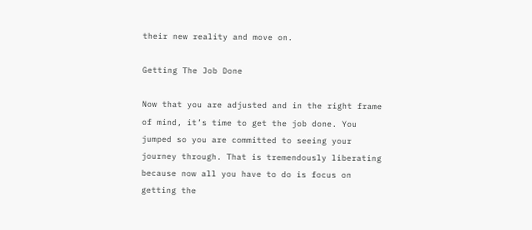their new reality and move on.

Getting The Job Done

Now that you are adjusted and in the right frame of mind, it’s time to get the job done. You jumped so you are committed to seeing your journey through. That is tremendously liberating because now all you have to do is focus on getting the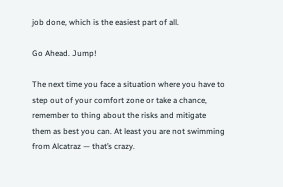job done, which is the easiest part of all.

Go Ahead. Jump!

The next time you face a situation where you have to step out of your comfort zone or take a chance, remember to thing about the risks and mitigate them as best you can. At least you are not swimming from Alcatraz — that’s crazy.